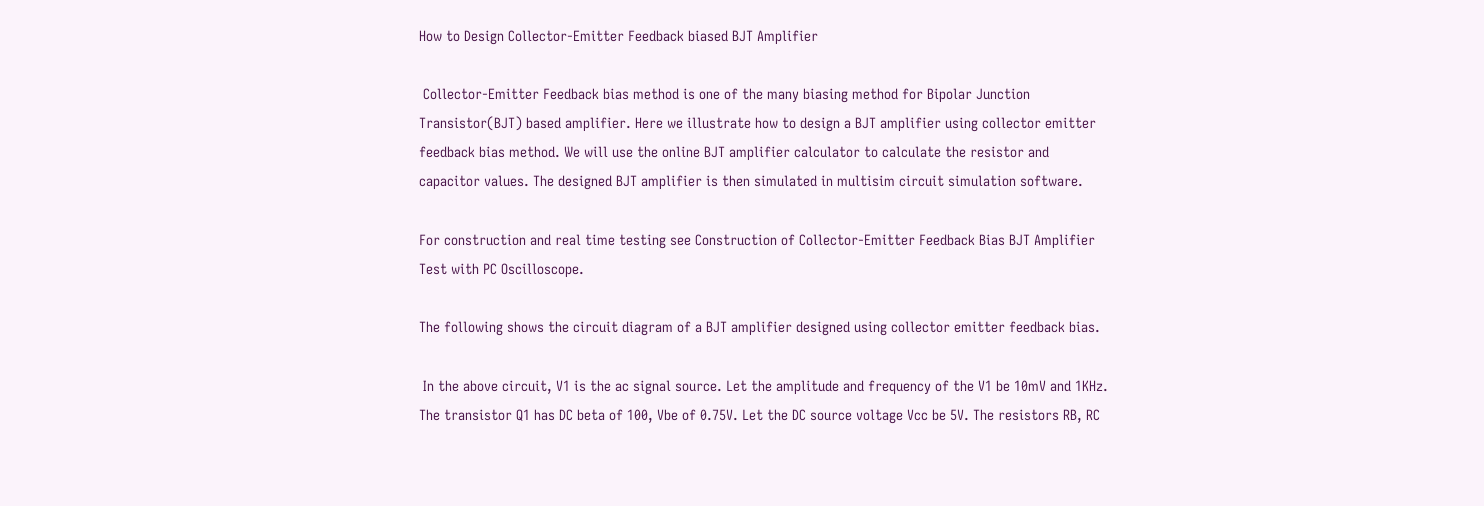How to Design Collector-Emitter Feedback biased BJT Amplifier

 Collector-Emitter Feedback bias method is one of the many biasing method for Bipolar Junction Transistor(BJT) based amplifier. Here we illustrate how to design a BJT amplifier using collector emitter feedback bias method. We will use the online BJT amplifier calculator to calculate the resistor and capacitor values. The designed BJT amplifier is then simulated in multisim circuit simulation software.

For construction and real time testing see Construction of Collector-Emitter Feedback Bias BJT Amplifier Test with PC Oscilloscope.

The following shows the circuit diagram of a BJT amplifier designed using collector emitter feedback bias.

 In the above circuit, V1 is the ac signal source. Let the amplitude and frequency of the V1 be 10mV and 1KHz. The transistor Q1 has DC beta of 100, Vbe of 0.75V. Let the DC source voltage Vcc be 5V. The resistors RB, RC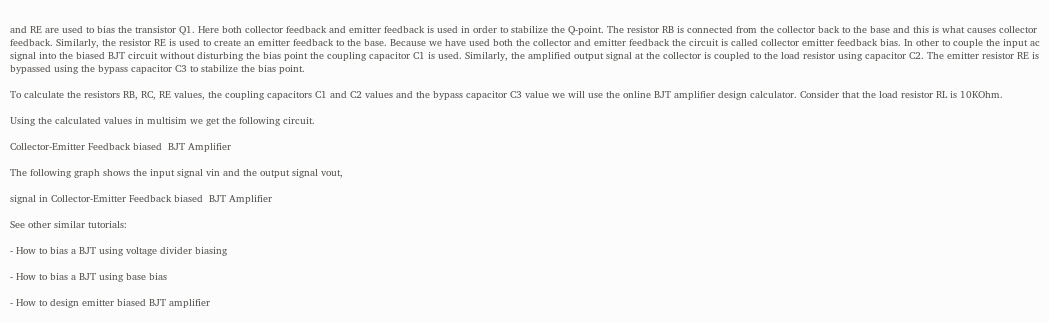and RE are used to bias the transistor Q1. Here both collector feedback and emitter feedback is used in order to stabilize the Q-point. The resistor RB is connected from the collector back to the base and this is what causes collector feedback. Similarly, the resistor RE is used to create an emitter feedback to the base. Because we have used both the collector and emitter feedback the circuit is called collector emitter feedback bias. In other to couple the input ac signal into the biased BJT circuit without disturbing the bias point the coupling capacitor C1 is used. Similarly, the amplified output signal at the collector is coupled to the load resistor using capacitor C2. The emitter resistor RE is bypassed using the bypass capacitor C3 to stabilize the bias point.

To calculate the resistors RB, RC, RE values, the coupling capacitors C1 and C2 values and the bypass capacitor C3 value we will use the online BJT amplifier design calculator. Consider that the load resistor RL is 10KOhm.

Using the calculated values in multisim we get the following circuit.

Collector-Emitter Feedback biased  BJT Amplifier

The following graph shows the input signal vin and the output signal vout,

signal in Collector-Emitter Feedback biased  BJT Amplifier

See other similar tutorials:

- How to bias a BJT using voltage divider biasing

- How to bias a BJT using base bias

- How to design emitter biased BJT amplifier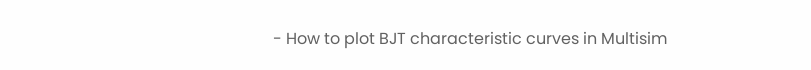- How to plot BJT characteristic curves in Multisim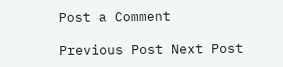Post a Comment

Previous Post Next Post